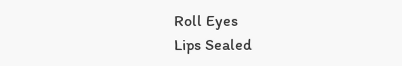Roll Eyes
Lips Sealed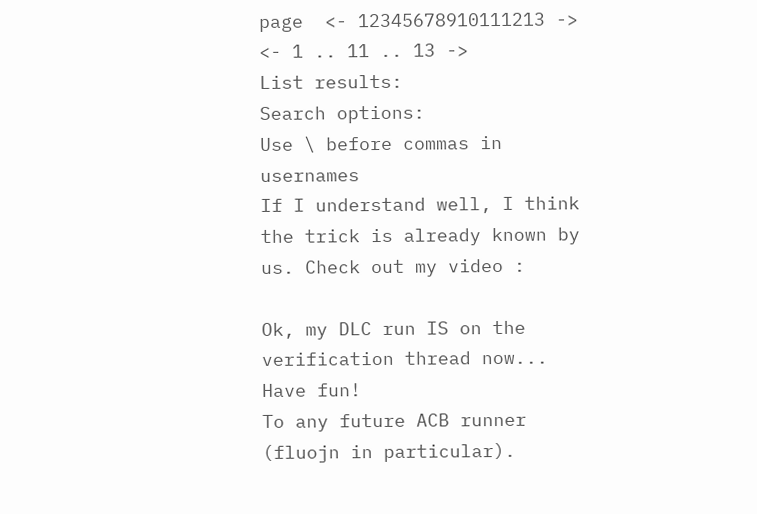page  <- 12345678910111213 -> <- 1 .. 11 .. 13 ->
List results:
Search options:
Use \ before commas in usernames
If I understand well, I think the trick is already known by us. Check out my video :

Ok, my DLC run IS on the verification thread now... Have fun!
To any future ACB runner (fluojn in particular).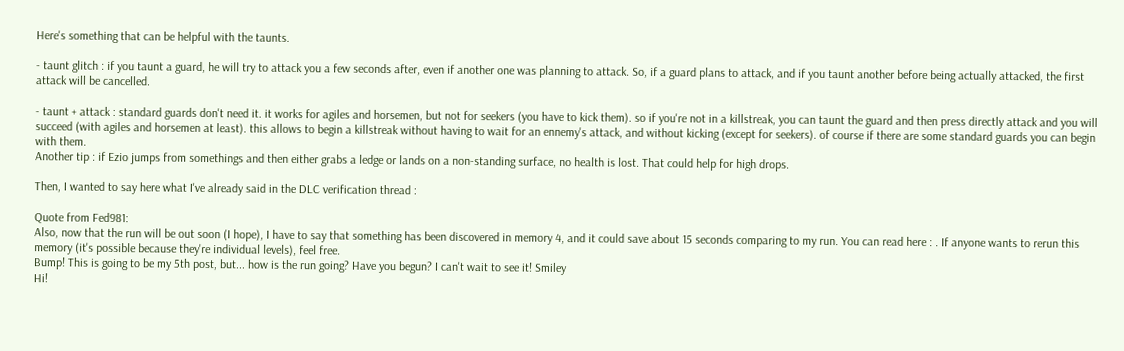Here's something that can be helpful with the taunts.

- taunt glitch : if you taunt a guard, he will try to attack you a few seconds after, even if another one was planning to attack. So, if a guard plans to attack, and if you taunt another before being actually attacked, the first attack will be cancelled.

- taunt + attack : standard guards don't need it. it works for agiles and horsemen, but not for seekers (you have to kick them). so if you're not in a killstreak, you can taunt the guard and then press directly attack and you will succeed (with agiles and horsemen at least). this allows to begin a killstreak without having to wait for an ennemy's attack, and without kicking (except for seekers). of course if there are some standard guards you can begin with them.
Another tip : if Ezio jumps from somethings and then either grabs a ledge or lands on a non-standing surface, no health is lost. That could help for high drops.

Then, I wanted to say here what I've already said in the DLC verification thread :

Quote from Fed981:
Also, now that the run will be out soon (I hope), I have to say that something has been discovered in memory 4, and it could save about 15 seconds comparing to my run. You can read here : . If anyone wants to rerun this memory (it's possible because they're individual levels), feel free.
Bump! This is going to be my 5th post, but... how is the run going? Have you begun? I can't wait to see it! Smiley
Hi!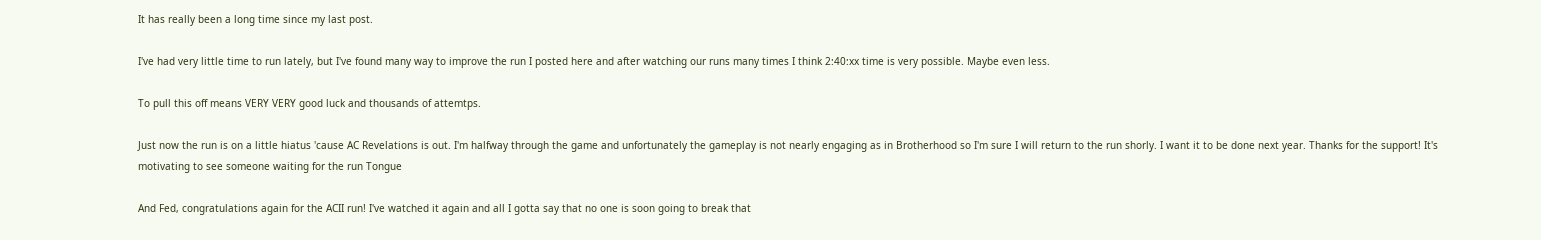It has really been a long time since my last post.

I've had very little time to run lately, but I've found many way to improve the run I posted here and after watching our runs many times I think 2:40:xx time is very possible. Maybe even less.

To pull this off means VERY VERY good luck and thousands of attemtps.

Just now the run is on a little hiatus 'cause AC Revelations is out. I'm halfway through the game and unfortunately the gameplay is not nearly engaging as in Brotherhood so I'm sure I will return to the run shorly. I want it to be done next year. Thanks for the support! It's motivating to see someone waiting for the run Tongue

And Fed, congratulations again for the ACII run! I've watched it again and all I gotta say that no one is soon going to break that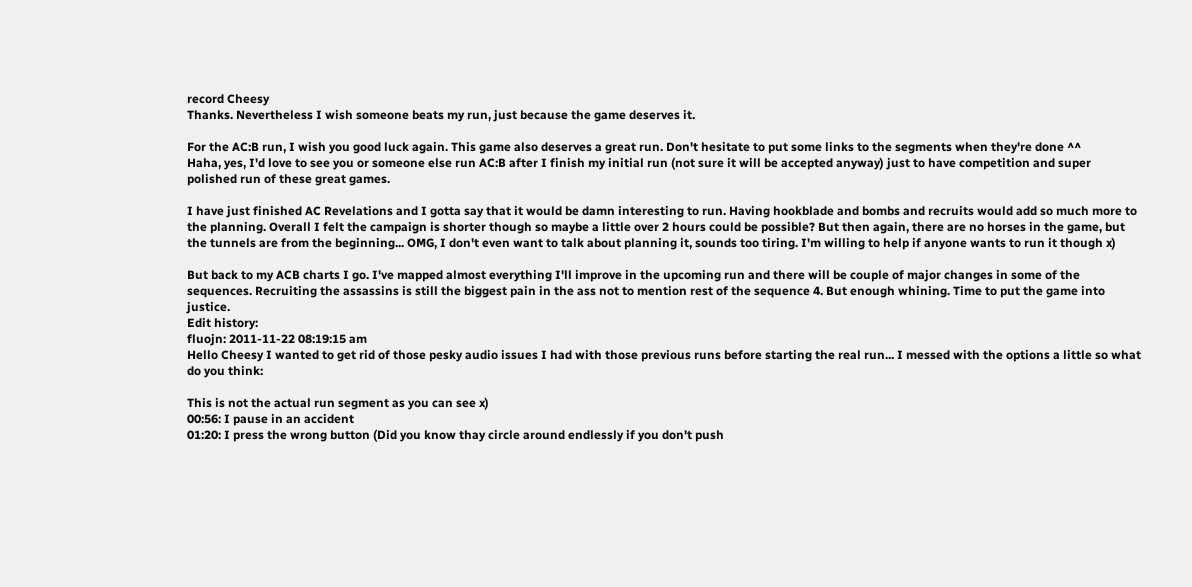record Cheesy
Thanks. Nevertheless I wish someone beats my run, just because the game deserves it.

For the AC:B run, I wish you good luck again. This game also deserves a great run. Don't hesitate to put some links to the segments when they're done ^^
Haha, yes, I'd love to see you or someone else run AC:B after I finish my initial run (not sure it will be accepted anyway) just to have competition and super polished run of these great games.

I have just finished AC Revelations and I gotta say that it would be damn interesting to run. Having hookblade and bombs and recruits would add so much more to the planning. Overall I felt the campaign is shorter though so maybe a little over 2 hours could be possible? But then again, there are no horses in the game, but the tunnels are from the beginning... OMG, I don't even want to talk about planning it, sounds too tiring. I'm willing to help if anyone wants to run it though x)

But back to my ACB charts I go. I've mapped almost everything I'll improve in the upcoming run and there will be couple of major changes in some of the sequences. Recruiting the assassins is still the biggest pain in the ass not to mention rest of the sequence 4. But enough whining. Time to put the game into justice.
Edit history:
fluojn: 2011-11-22 08:19:15 am
Hello Cheesy I wanted to get rid of those pesky audio issues I had with those previous runs before starting the real run... I messed with the options a little so what do you think:

This is not the actual run segment as you can see x)
00:56: I pause in an accident
01:20: I press the wrong button (Did you know thay circle around endlessly if you don't push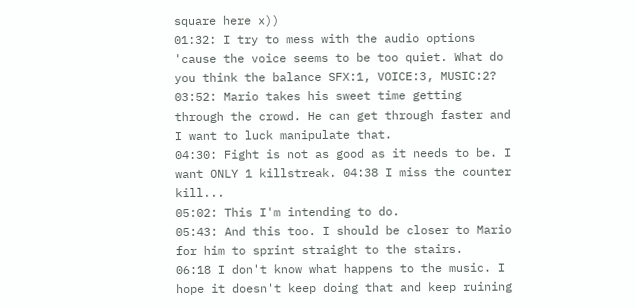square here x))
01:32: I try to mess with the audio options 'cause the voice seems to be too quiet. What do you think the balance SFX:1, VOICE:3, MUSIC:2?
03:52: Mario takes his sweet time getting through the crowd. He can get through faster and I want to luck manipulate that.
04:30: Fight is not as good as it needs to be. I want ONLY 1 killstreak. 04:38 I miss the counter kill...
05:02: This I'm intending to do.
05:43: And this too. I should be closer to Mario for him to sprint straight to the stairs.
06:18 I don't know what happens to the music. I hope it doesn't keep doing that and keep ruining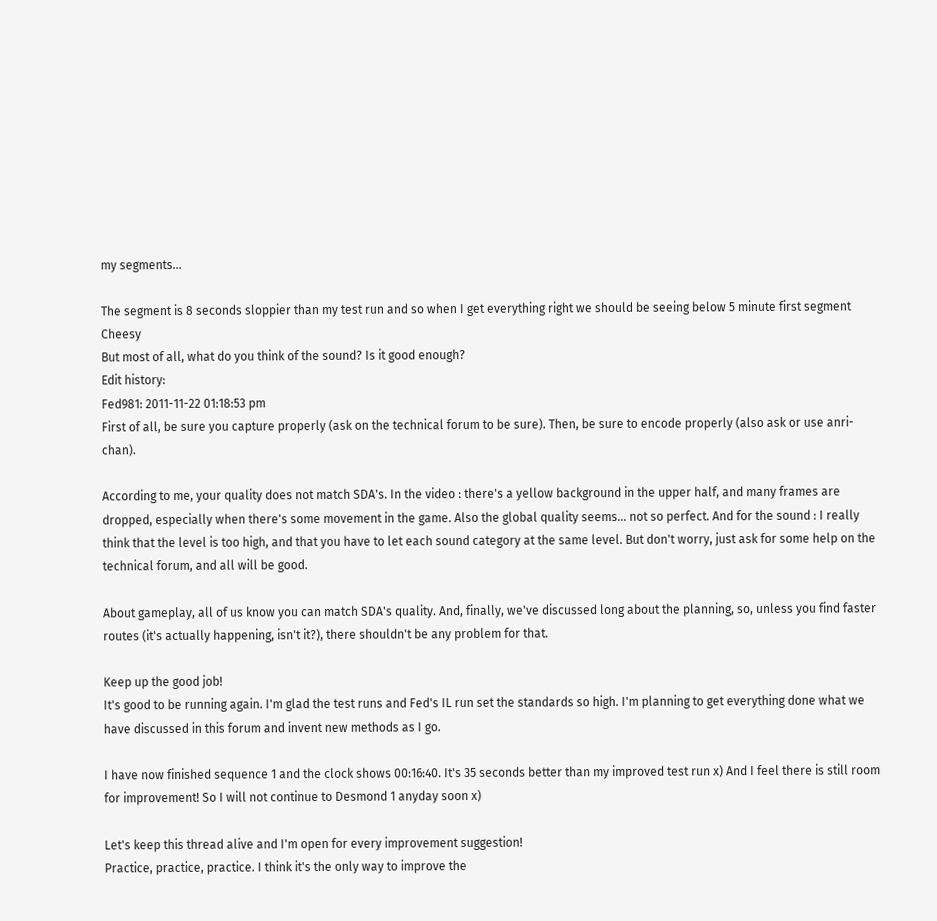my segments...

The segment is 8 seconds sloppier than my test run and so when I get everything right we should be seeing below 5 minute first segment Cheesy
But most of all, what do you think of the sound? Is it good enough?
Edit history:
Fed981: 2011-11-22 01:18:53 pm
First of all, be sure you capture properly (ask on the technical forum to be sure). Then, be sure to encode properly (also ask or use anri-chan).

According to me, your quality does not match SDA's. In the video : there's a yellow background in the upper half, and many frames are dropped, especially when there's some movement in the game. Also the global quality seems... not so perfect. And for the sound : I really think that the level is too high, and that you have to let each sound category at the same level. But don't worry, just ask for some help on the technical forum, and all will be good.

About gameplay, all of us know you can match SDA's quality. And, finally, we've discussed long about the planning, so, unless you find faster routes (it's actually happening, isn't it?), there shouldn't be any problem for that.

Keep up the good job!
It's good to be running again. I'm glad the test runs and Fed's IL run set the standards so high. I'm planning to get everything done what we have discussed in this forum and invent new methods as I go.

I have now finished sequence 1 and the clock shows 00:16:40. It's 35 seconds better than my improved test run x) And I feel there is still room for improvement! So I will not continue to Desmond 1 anyday soon x)

Let's keep this thread alive and I'm open for every improvement suggestion!
Practice, practice, practice. I think it's the only way to improve the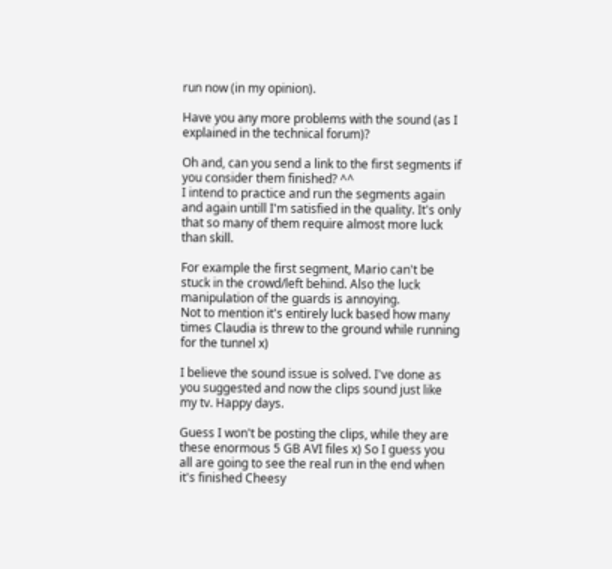run now (in my opinion).

Have you any more problems with the sound (as I explained in the technical forum)?

Oh and, can you send a link to the first segments if you consider them finished? ^^
I intend to practice and run the segments again and again untill I'm satisfied in the quality. It's only that so many of them require almost more luck than skill.

For example the first segment, Mario can't be stuck in the crowd/left behind. Also the luck manipulation of the guards is annoying.
Not to mention it's entirely luck based how many times Claudia is threw to the ground while running for the tunnel x)

I believe the sound issue is solved. I've done as you suggested and now the clips sound just like my tv. Happy days.

Guess I won't be posting the clips, while they are these enormous 5 GB AVI files x) So I guess you all are going to see the real run in the end when it's finished Cheesy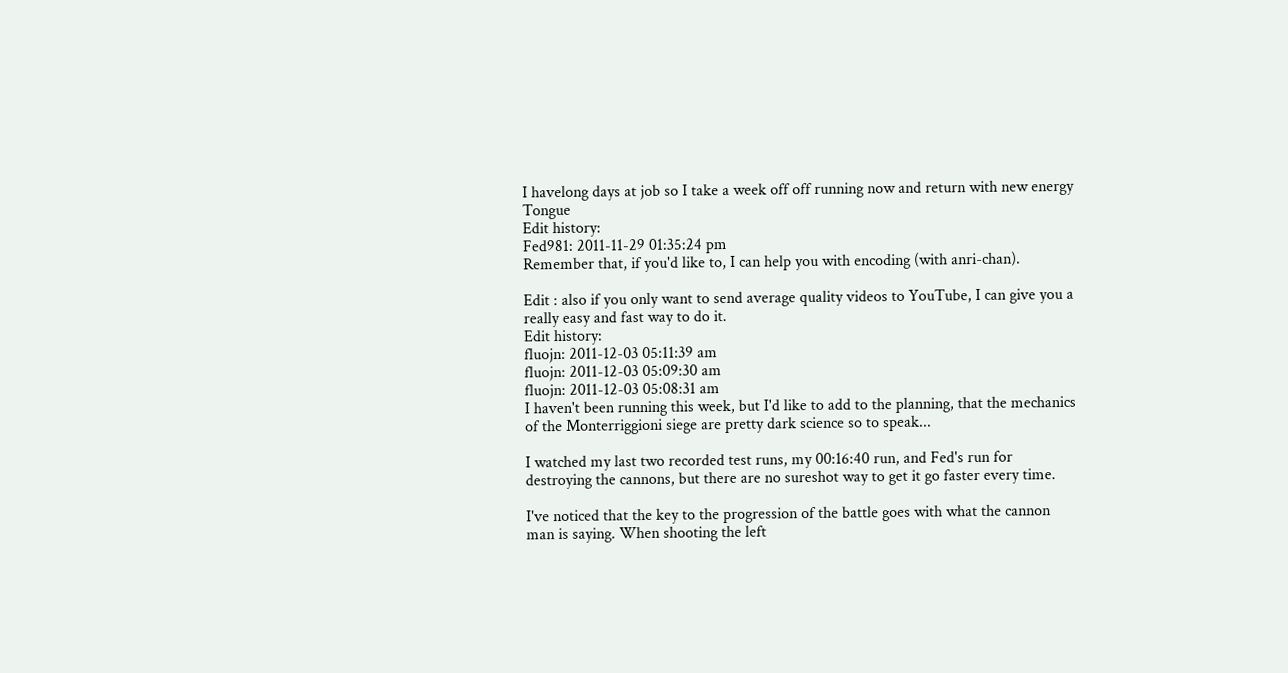I havelong days at job so I take a week off off running now and return with new energy Tongue
Edit history:
Fed981: 2011-11-29 01:35:24 pm
Remember that, if you'd like to, I can help you with encoding (with anri-chan).

Edit : also if you only want to send average quality videos to YouTube, I can give you a really easy and fast way to do it.
Edit history:
fluojn: 2011-12-03 05:11:39 am
fluojn: 2011-12-03 05:09:30 am
fluojn: 2011-12-03 05:08:31 am
I haven't been running this week, but I'd like to add to the planning, that the mechanics of the Monterriggioni siege are pretty dark science so to speak...

I watched my last two recorded test runs, my 00:16:40 run, and Fed's run for destroying the cannons, but there are no sureshot way to get it go faster every time.

I've noticed that the key to the progression of the battle goes with what the cannon man is saying. When shooting the left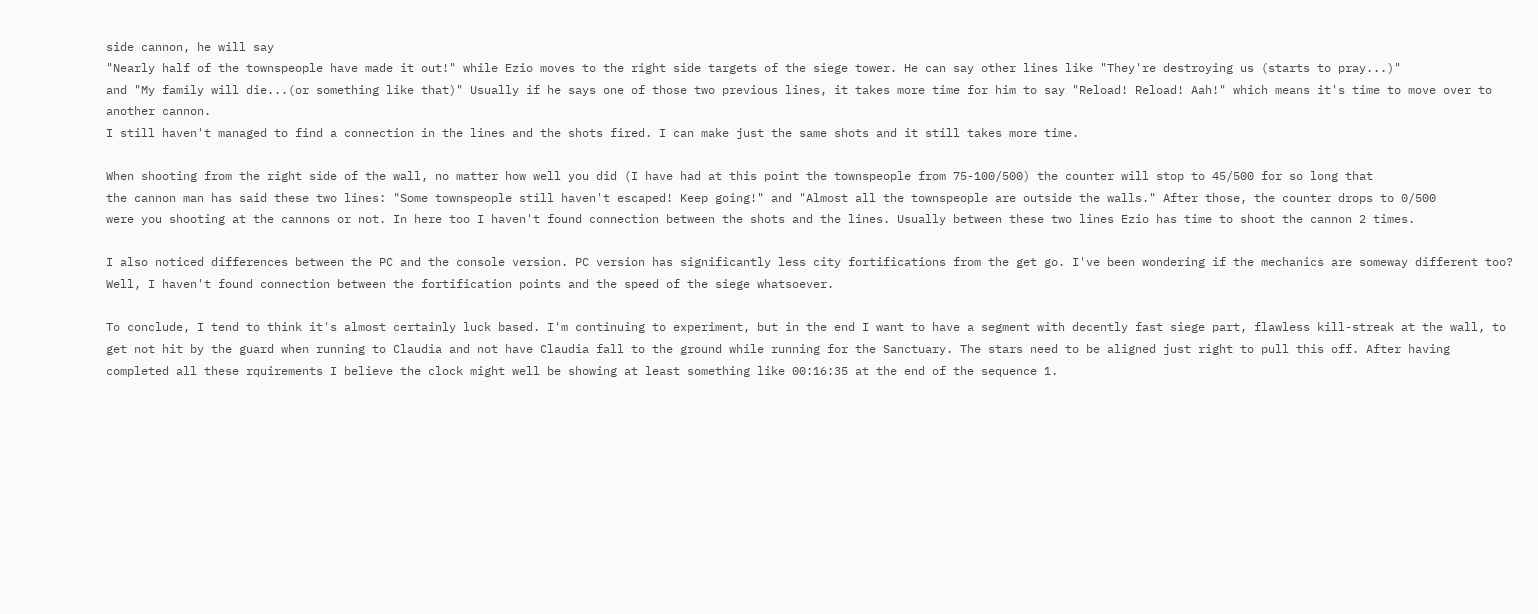side cannon, he will say
"Nearly half of the townspeople have made it out!" while Ezio moves to the right side targets of the siege tower. He can say other lines like "They're destroying us (starts to pray...)"
and "My family will die...(or something like that)" Usually if he says one of those two previous lines, it takes more time for him to say "Reload! Reload! Aah!" which means it's time to move over to another cannon.
I still haven't managed to find a connection in the lines and the shots fired. I can make just the same shots and it still takes more time.

When shooting from the right side of the wall, no matter how well you did (I have had at this point the townspeople from 75-100/500) the counter will stop to 45/500 for so long that
the cannon man has said these two lines: "Some townspeople still haven't escaped! Keep going!" and "Almost all the townspeople are outside the walls." After those, the counter drops to 0/500
were you shooting at the cannons or not. In here too I haven't found connection between the shots and the lines. Usually between these two lines Ezio has time to shoot the cannon 2 times.

I also noticed differences between the PC and the console version. PC version has significantly less city fortifications from the get go. I've been wondering if the mechanics are someway different too?
Well, I haven't found connection between the fortification points and the speed of the siege whatsoever.

To conclude, I tend to think it's almost certainly luck based. I'm continuing to experiment, but in the end I want to have a segment with decently fast siege part, flawless kill-streak at the wall, to get not hit by the guard when running to Claudia and not have Claudia fall to the ground while running for the Sanctuary. The stars need to be aligned just right to pull this off. After having completed all these rquirements I believe the clock might well be showing at least something like 00:16:35 at the end of the sequence 1.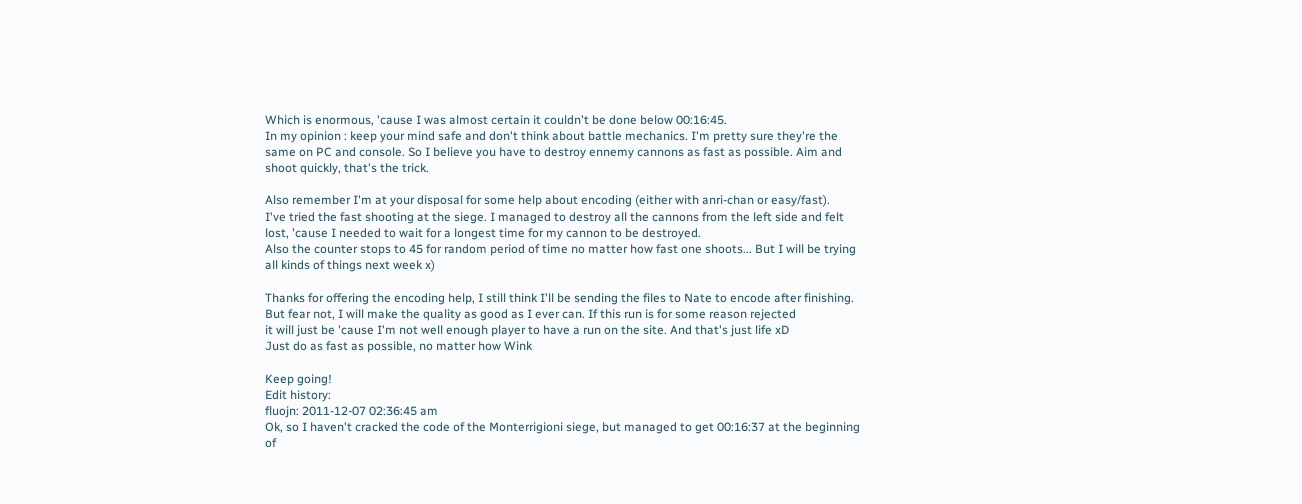Which is enormous, 'cause I was almost certain it couldn't be done below 00:16:45.
In my opinion : keep your mind safe and don't think about battle mechanics. I'm pretty sure they're the same on PC and console. So I believe you have to destroy ennemy cannons as fast as possible. Aim and shoot quickly, that's the trick.

Also remember I'm at your disposal for some help about encoding (either with anri-chan or easy/fast).
I've tried the fast shooting at the siege. I managed to destroy all the cannons from the left side and felt lost, 'cause I needed to wait for a longest time for my cannon to be destroyed.
Also the counter stops to 45 for random period of time no matter how fast one shoots... But I will be trying all kinds of things next week x)

Thanks for offering the encoding help, I still think I'll be sending the files to Nate to encode after finishing. But fear not, I will make the quality as good as I ever can. If this run is for some reason rejected
it will just be 'cause I'm not well enough player to have a run on the site. And that's just life xD
Just do as fast as possible, no matter how Wink

Keep going!
Edit history:
fluojn: 2011-12-07 02:36:45 am
Ok, so I haven't cracked the code of the Monterrigioni siege, but managed to get 00:16:37 at the beginning of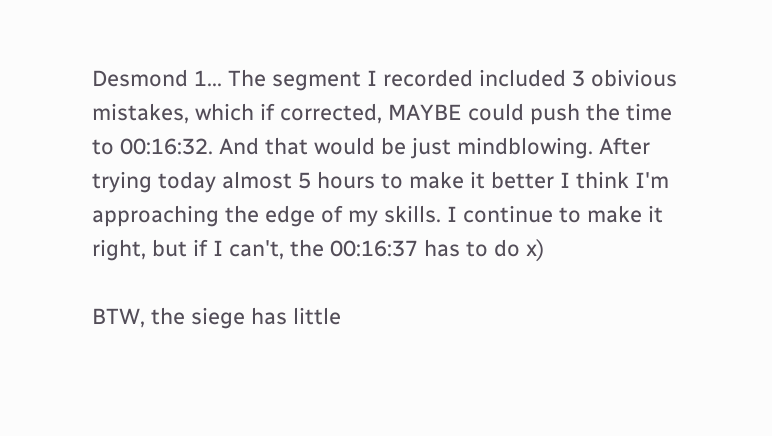Desmond 1... The segment I recorded included 3 obivious mistakes, which if corrected, MAYBE could push the time to 00:16:32. And that would be just mindblowing. After trying today almost 5 hours to make it better I think I'm approaching the edge of my skills. I continue to make it right, but if I can't, the 00:16:37 has to do x)

BTW, the siege has little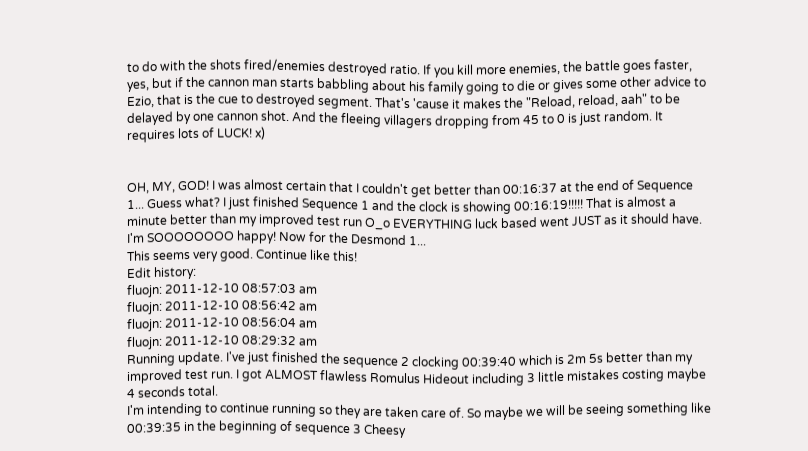to do with the shots fired/enemies destroyed ratio. If you kill more enemies, the battle goes faster, yes, but if the cannon man starts babbling about his family going to die or gives some other advice to Ezio, that is the cue to destroyed segment. That's 'cause it makes the "Reload, reload, aah" to be delayed by one cannon shot. And the fleeing villagers dropping from 45 to 0 is just random. It requires lots of LUCK! x)


OH, MY, GOD! I was almost certain that I couldn't get better than 00:16:37 at the end of Sequence 1... Guess what? I just finished Sequence 1 and the clock is showing 00:16:19!!!!! That is almost a minute better than my improved test run O_o EVERYTHING luck based went JUST as it should have. I'm SOOOOOOOO happy! Now for the Desmond 1...
This seems very good. Continue like this!
Edit history:
fluojn: 2011-12-10 08:57:03 am
fluojn: 2011-12-10 08:56:42 am
fluojn: 2011-12-10 08:56:04 am
fluojn: 2011-12-10 08:29:32 am
Running update. I've just finished the sequence 2 clocking 00:39:40 which is 2m 5s better than my improved test run. I got ALMOST flawless Romulus Hideout including 3 little mistakes costing maybe 4 seconds total.
I'm intending to continue running so they are taken care of. So maybe we will be seeing something like 00:39:35 in the beginning of sequence 3 Cheesy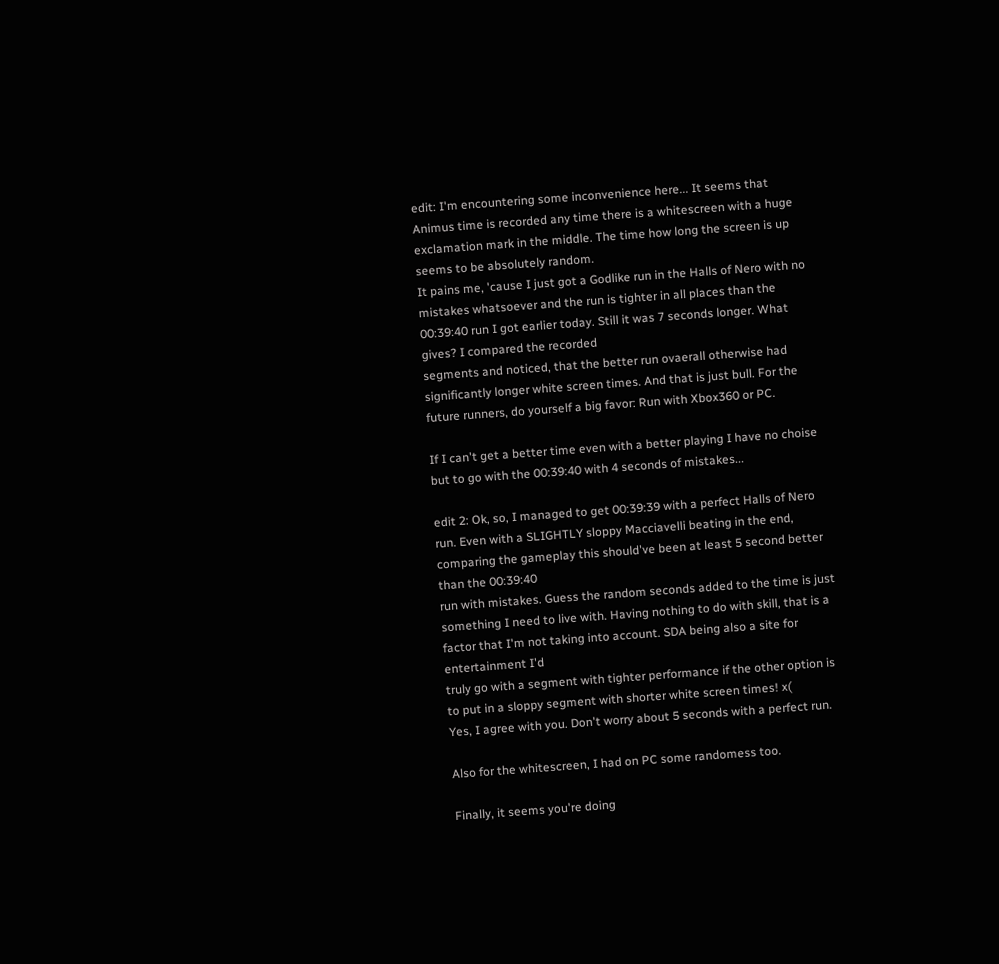edit: I'm encountering some inconvenience here... It seems that Animus time is recorded any time there is a whitescreen with a huge exclamation mark in the middle. The time how long the screen is up seems to be absolutely random.
It pains me, 'cause I just got a Godlike run in the Halls of Nero with no mistakes whatsoever and the run is tighter in all places than the 00:39:40 run I got earlier today. Still it was 7 seconds longer. What gives? I compared the recorded
segments and noticed, that the better run ovaerall otherwise had significantly longer white screen times. And that is just bull. For the future runners, do yourself a big favor: Run with Xbox360 or PC.

If I can't get a better time even with a better playing I have no choise but to go with the 00:39:40 with 4 seconds of mistakes...

edit 2: Ok, so, I managed to get 00:39:39 with a perfect Halls of Nero run. Even with a SLIGHTLY sloppy Macciavelli beating in the end, comparing the gameplay this should've been at least 5 second better than the 00:39:40
run with mistakes. Guess the random seconds added to the time is just something I need to live with. Having nothing to do with skill, that is a factor that I'm not taking into account. SDA being also a site for entertainment I'd
truly go with a segment with tighter performance if the other option is to put in a sloppy segment with shorter white screen times! x(
Yes, I agree with you. Don't worry about 5 seconds with a perfect run.

Also for the whitescreen, I had on PC some randomess too.

Finally, it seems you're doing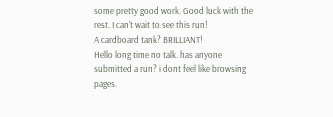some pretty good work. Good luck with the rest. I can't wait to see this run!
A cardboard tank? BRILLIANT!
Hello long time no talk. has anyone submitted a run? i dont feel like browsing pages.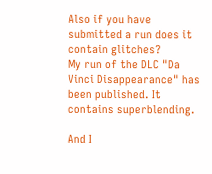Also if you have submitted a run does it contain glitches?
My run of the DLC "Da Vinci Disappearance" has been published. It contains superblending.

And I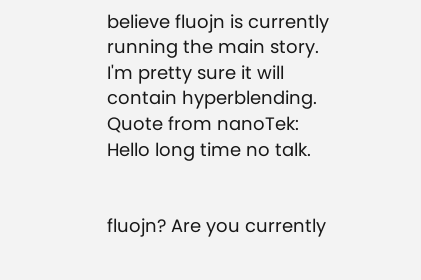believe fluojn is currently running the main story. I'm pretty sure it will contain hyperblending.
Quote from nanoTek:
Hello long time no talk.


fluojn? Are you currently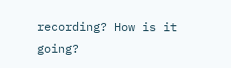recording? How is it going?